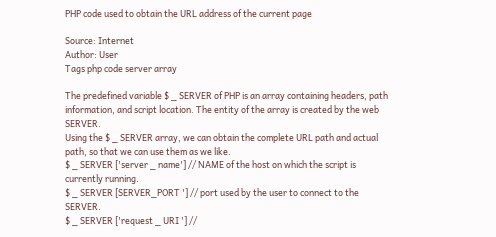PHP code used to obtain the URL address of the current page

Source: Internet
Author: User
Tags php code server array

The predefined variable $ _ SERVER of PHP is an array containing headers, path information, and script location. The entity of the array is created by the web SERVER.
Using the $ _ SERVER array, we can obtain the complete URL path and actual path, so that we can use them as we like.
$ _ SERVER ['server _ name'] // NAME of the host on which the script is currently running.
$ _ SERVER [SERVER_PORT '] // port used by the user to connect to the SERVER.
$ _ SERVER ['request _ URI '] //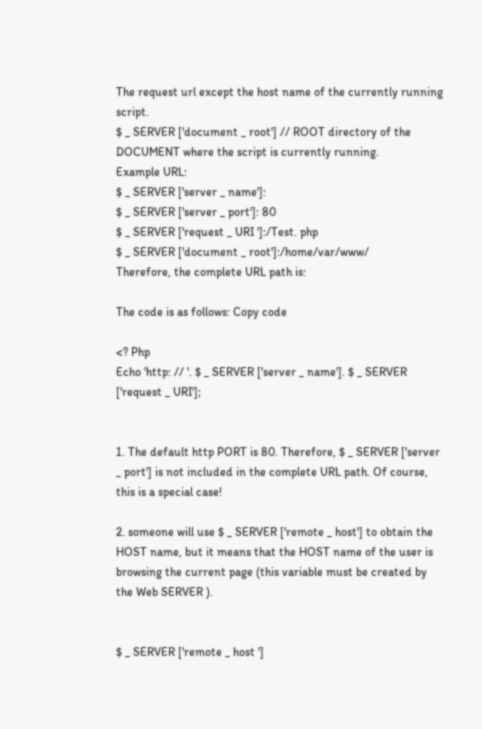The request url except the host name of the currently running script.
$ _ SERVER ['document _ root'] // ROOT directory of the DOCUMENT where the script is currently running.
Example URL:
$ _ SERVER ['server _ name']:
$ _ SERVER ['server _ port']: 80
$ _ SERVER ['request _ URI ']:/Test. php
$ _ SERVER ['document _ root']:/home/var/www/
Therefore, the complete URL path is:

The code is as follows: Copy code

<? Php
Echo 'http: // '. $ _ SERVER ['server _ name']. $ _ SERVER ['request _ URI'];


1. The default http PORT is 80. Therefore, $ _ SERVER ['server _ port'] is not included in the complete URL path. Of course, this is a special case!

2. someone will use $ _ SERVER ['remote _ host'] to obtain the HOST name, but it means that the HOST name of the user is browsing the current page (this variable must be created by the Web SERVER ).


$ _ SERVER ['remote _ host ']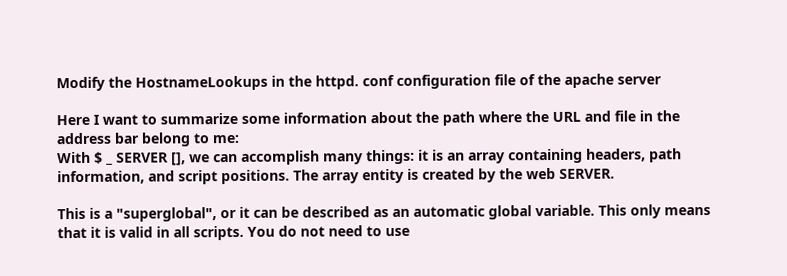Modify the HostnameLookups in the httpd. conf configuration file of the apache server

Here I want to summarize some information about the path where the URL and file in the address bar belong to me:
With $ _ SERVER [], we can accomplish many things: it is an array containing headers, path information, and script positions. The array entity is created by the web SERVER.

This is a "superglobal", or it can be described as an automatic global variable. This only means that it is valid in all scripts. You do not need to use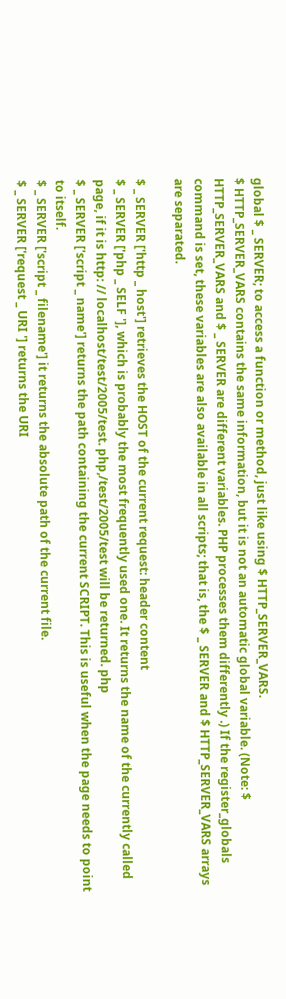global $ _ SERVER; to access a function or method, just like using $ HTTP_SERVER_VARS.
$ HTTP_SERVER_VARS contains the same information, but it is not an automatic global variable. (Note: $ HTTP_SERVER_VARS and $ _ SERVER are different variables. PHP processes them differently .) If the register_globals command is set, these variables are also available in all scripts; that is, the $ _ SERVER and $ HTTP_SERVER_VARS arrays are separated.

$ _ SERVER ['http _ host'] retrieves the HOST of the current request: header content
$ _ SERVER ['php _ SELF '], which is probably the most frequently used one. It returns the name of the currently called page, if it is http: // localhost/test/2005/test. php,/test/2005/test will be returned. php
$ _ SERVER ['script _ name'] returns the path containing the current SCRIPT. This is useful when the page needs to point to itself.
$ _ SERVER ['script _ filename'] it returns the absolute path of the current file.
$ _ SERVER ['request _ URI '] returns the URI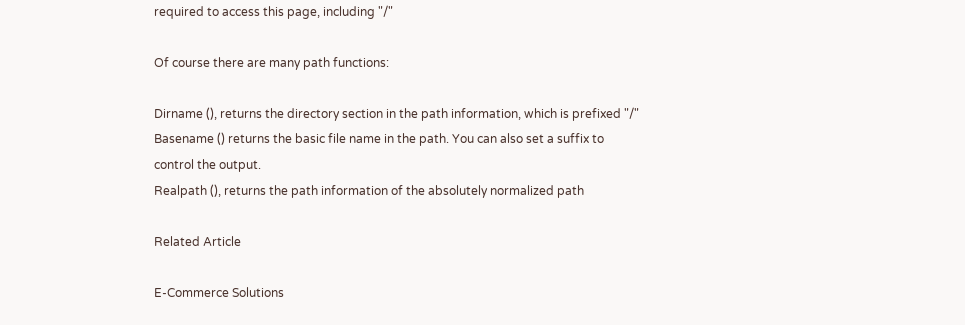required to access this page, including "/"

Of course there are many path functions:

Dirname (), returns the directory section in the path information, which is prefixed "/"
Basename () returns the basic file name in the path. You can also set a suffix to control the output.
Realpath (), returns the path information of the absolutely normalized path

Related Article

E-Commerce Solutions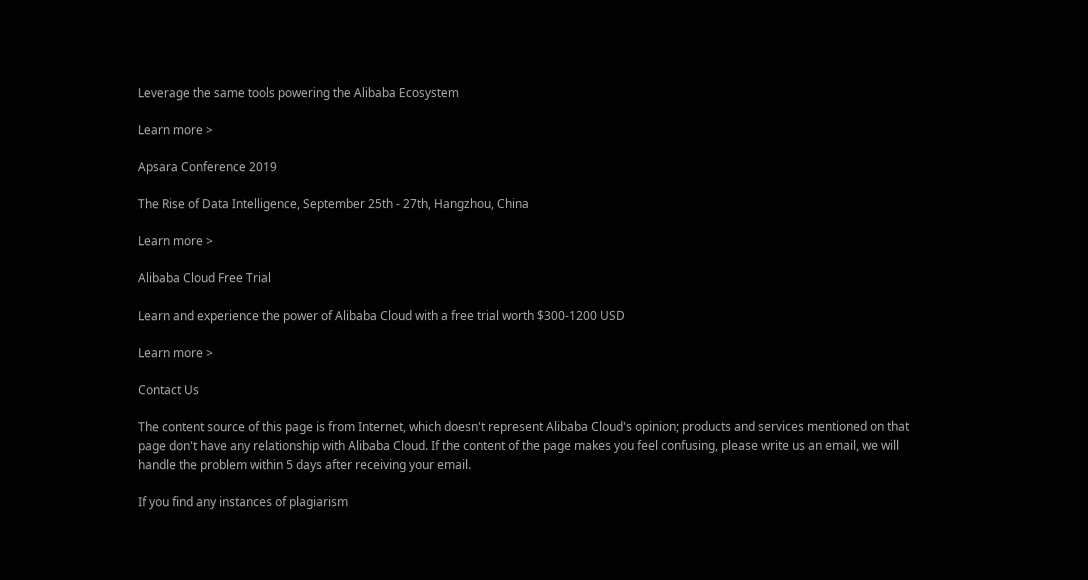Leverage the same tools powering the Alibaba Ecosystem

Learn more >

Apsara Conference 2019

The Rise of Data Intelligence, September 25th - 27th, Hangzhou, China

Learn more >

Alibaba Cloud Free Trial

Learn and experience the power of Alibaba Cloud with a free trial worth $300-1200 USD

Learn more >

Contact Us

The content source of this page is from Internet, which doesn't represent Alibaba Cloud's opinion; products and services mentioned on that page don't have any relationship with Alibaba Cloud. If the content of the page makes you feel confusing, please write us an email, we will handle the problem within 5 days after receiving your email.

If you find any instances of plagiarism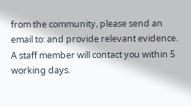from the community, please send an email to: and provide relevant evidence. A staff member will contact you within 5 working days.